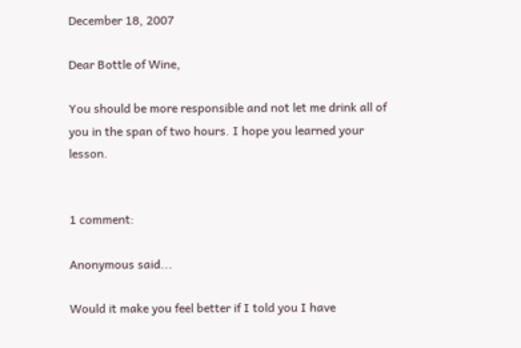December 18, 2007

Dear Bottle of Wine,

You should be more responsible and not let me drink all of you in the span of two hours. I hope you learned your lesson.


1 comment:

Anonymous said...

Would it make you feel better if I told you I have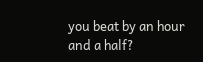you beat by an hour and a half?